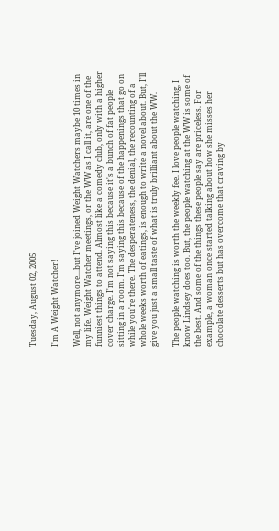Tuesday, August 02, 2005

I'm A Weight Watcher!

Well, not anymore...but I've joined Weight Watchers maybe 10 times in my life. Weight Watcher meetings, or the WW as I call it, are one of the funniest things to attend. Almost like a comedy club, only with a higher cover charge. I'm not saying this because it's a bunch of fat people sitting in a room. I'm saying this because of the happenings that go on while you're there. The desperateness, the denial, the recounting of a whole weeks worth of eatings, is enough to write a novel about. But, I'll give you just a small taste of what is truly brilliant about the WW.

The people watching is worth the weekly fee. I love people watching, I know Lindsey does too. But, the people watching at the WW is some of the best. And some of the things these people say are priceless. For example, a woman once started talking about how she misses her chocolate desserts but has overcome that craving by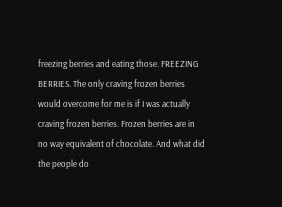freezing berries and eating those. FREEZING BERRIES. The only craving frozen berries would overcome for me is if I was actually craving frozen berries. Frozen berries are in no way equivalent of chocolate. And what did the people do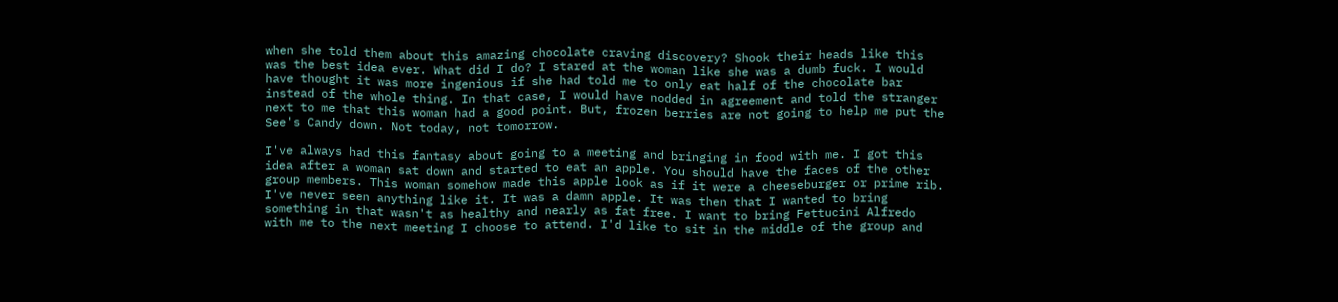when she told them about this amazing chocolate craving discovery? Shook their heads like this was the best idea ever. What did I do? I stared at the woman like she was a dumb fuck. I would have thought it was more ingenious if she had told me to only eat half of the chocolate bar instead of the whole thing. In that case, I would have nodded in agreement and told the stranger next to me that this woman had a good point. But, frozen berries are not going to help me put the See's Candy down. Not today, not tomorrow.

I've always had this fantasy about going to a meeting and bringing in food with me. I got this idea after a woman sat down and started to eat an apple. You should have the faces of the other group members. This woman somehow made this apple look as if it were a cheeseburger or prime rib. I've never seen anything like it. It was a damn apple. It was then that I wanted to bring something in that wasn't as healthy and nearly as fat free. I want to bring Fettucini Alfredo with me to the next meeting I choose to attend. I'd like to sit in the middle of the group and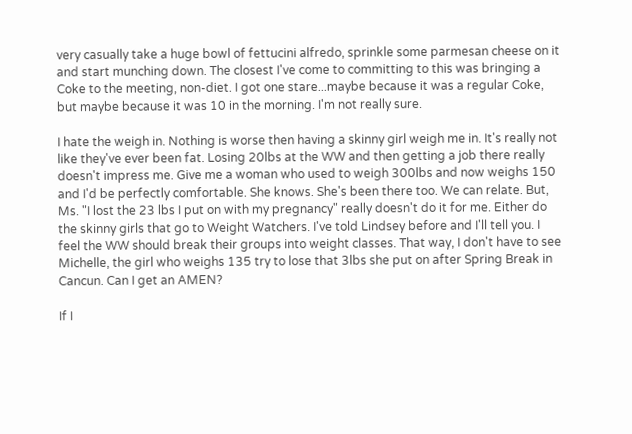very casually take a huge bowl of fettucini alfredo, sprinkle some parmesan cheese on it and start munching down. The closest I've come to committing to this was bringing a Coke to the meeting, non-diet. I got one stare...maybe because it was a regular Coke, but maybe because it was 10 in the morning. I'm not really sure.

I hate the weigh in. Nothing is worse then having a skinny girl weigh me in. It's really not like they've ever been fat. Losing 20lbs at the WW and then getting a job there really doesn't impress me. Give me a woman who used to weigh 300lbs and now weighs 150 and I'd be perfectly comfortable. She knows. She's been there too. We can relate. But, Ms. "I lost the 23 lbs I put on with my pregnancy" really doesn't do it for me. Either do the skinny girls that go to Weight Watchers. I've told Lindsey before and I'll tell you. I feel the WW should break their groups into weight classes. That way, I don't have to see Michelle, the girl who weighs 135 try to lose that 3lbs she put on after Spring Break in Cancun. Can I get an AMEN?

If I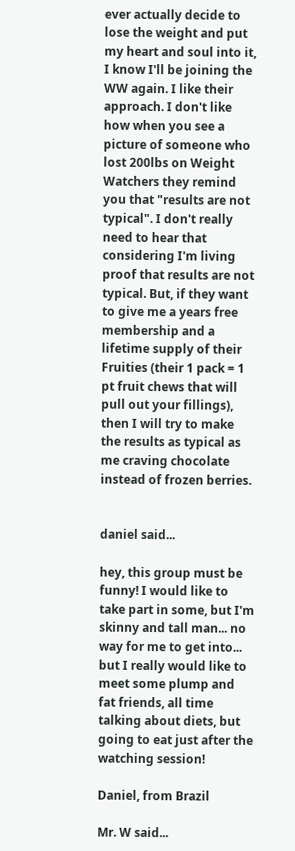ever actually decide to lose the weight and put my heart and soul into it, I know I'll be joining the WW again. I like their approach. I don't like how when you see a picture of someone who lost 200lbs on Weight Watchers they remind you that "results are not typical". I don't really need to hear that considering I'm living proof that results are not typical. But, if they want to give me a years free membership and a lifetime supply of their Fruities (their 1 pack = 1 pt fruit chews that will pull out your fillings), then I will try to make the results as typical as me craving chocolate instead of frozen berries.


daniel said...

hey, this group must be funny! I would like to take part in some, but I'm skinny and tall man... no way for me to get into... but I really would like to meet some plump and fat friends, all time talking about diets, but going to eat just after the watching session!

Daniel, from Brazil

Mr. W said...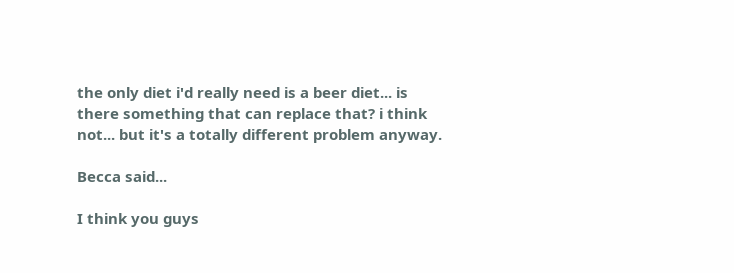the only diet i'd really need is a beer diet... is there something that can replace that? i think not... but it's a totally different problem anyway.

Becca said...

I think you guys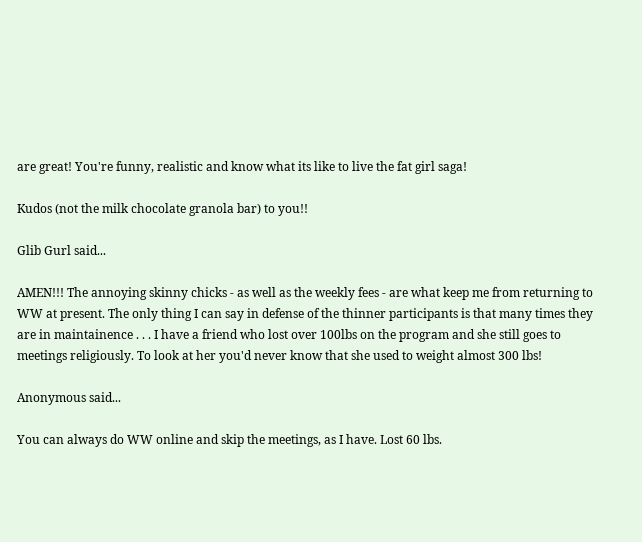are great! You're funny, realistic and know what its like to live the fat girl saga!

Kudos (not the milk chocolate granola bar) to you!!

Glib Gurl said...

AMEN!!! The annoying skinny chicks - as well as the weekly fees - are what keep me from returning to WW at present. The only thing I can say in defense of the thinner participants is that many times they are in maintainence . . . I have a friend who lost over 100lbs on the program and she still goes to meetings religiously. To look at her you'd never know that she used to weight almost 300 lbs!

Anonymous said...

You can always do WW online and skip the meetings, as I have. Lost 60 lbs.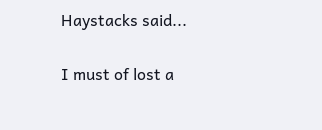Haystacks said...

I must of lost a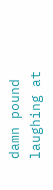damn pound laughing at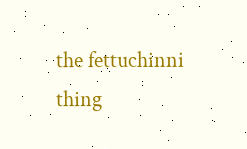the fettuchinni thing